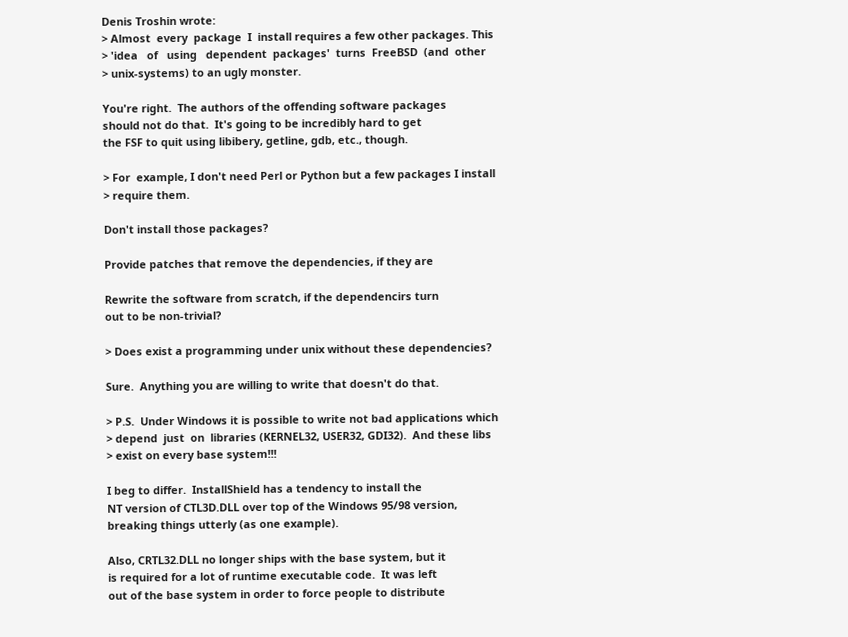Denis Troshin wrote:
> Almost  every  package  I  install requires a few other packages. This
> 'idea   of   using   dependent  packages'  turns  FreeBSD  (and  other
> unix-systems) to an ugly monster.

You're right.  The authors of the offending software packages
should not do that.  It's going to be incredibly hard to get
the FSF to quit using libibery, getline, gdb, etc., though.

> For  example, I don't need Perl or Python but a few packages I install
> require them.

Don't install those packages?

Provide patches that remove the dependencies, if they are

Rewrite the software from scratch, if the dependencirs turn
out to be non-trivial?

> Does exist a programming under unix without these dependencies?

Sure.  Anything you are willing to write that doesn't do that.

> P.S.  Under Windows it is possible to write not bad applications which
> depend  just  on  libraries (KERNEL32, USER32, GDI32).  And these libs
> exist on every base system!!!

I beg to differ.  InstallShield has a tendency to install the
NT version of CTL3D.DLL over top of the Windows 95/98 version,
breaking things utterly (as one example).

Also, CRTL32.DLL no longer ships with the base system, but it
is required for a lot of runtime executable code.  It was left
out of the base system in order to force people to distribute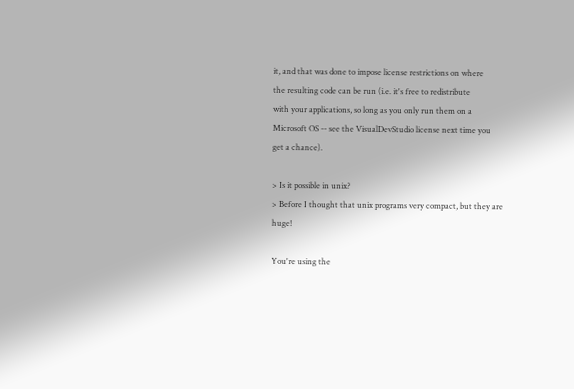it, and that was done to impose license restrictions on where
the resulting code can be run (i.e. it's free to redistribute
with your applications, so long as you only run them on a
Microsoft OS -- see the VisualDevStudio license next time you
get a chance).

> Is it possible in unix?
> Before I thought that unix programs very compact, but they are huge!

You're using the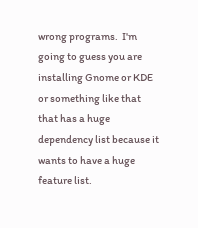wrong programs.  I'm going to guess you are
installing Gnome or KDE or something like that that has a huge
dependency list because it wants to have a huge feature list.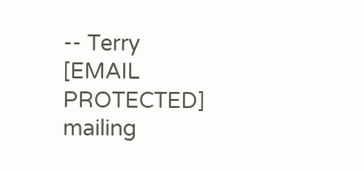-- Terry
[EMAIL PROTECTED] mailing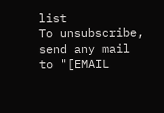list
To unsubscribe, send any mail to "[EMAIL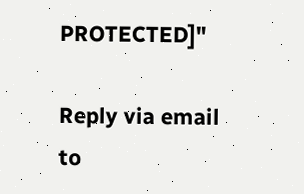PROTECTED]"

Reply via email to